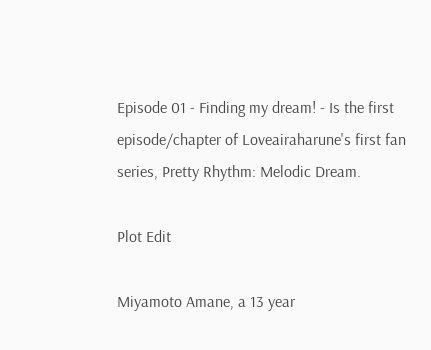Episode 01 - Finding my dream! - Is the first episode/chapter of Loveairaharune's first fan series, Pretty Rhythm: Melodic Dream.

Plot Edit

Miyamoto Amane, a 13 year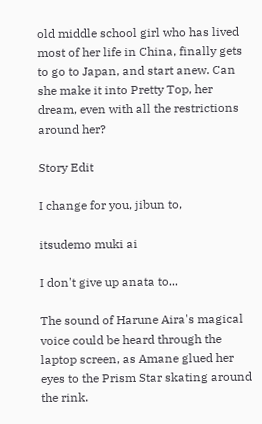old middle school girl who has lived most of her life in China, finally gets to go to Japan, and start anew. Can she make it into Pretty Top, her dream, even with all the restrictions around her?

Story Edit

I change for you, jibun to,

itsudemo muki ai

I don't give up anata to...

The sound of Harune Aira's magical voice could be heard through the laptop screen, as Amane glued her eyes to the Prism Star skating around the rink.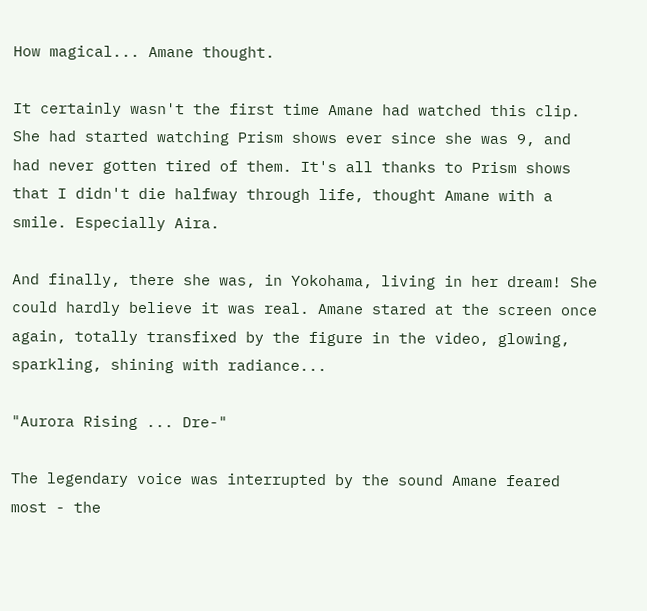How magical... Amane thought.

It certainly wasn't the first time Amane had watched this clip. She had started watching Prism shows ever since she was 9, and had never gotten tired of them. It's all thanks to Prism shows that I didn't die halfway through life, thought Amane with a smile. Especially Aira.

And finally, there she was, in Yokohama, living in her dream! She could hardly believe it was real. Amane stared at the screen once again, totally transfixed by the figure in the video, glowing, sparkling, shining with radiance...

"Aurora Rising ... Dre-"

The legendary voice was interrupted by the sound Amane feared most - the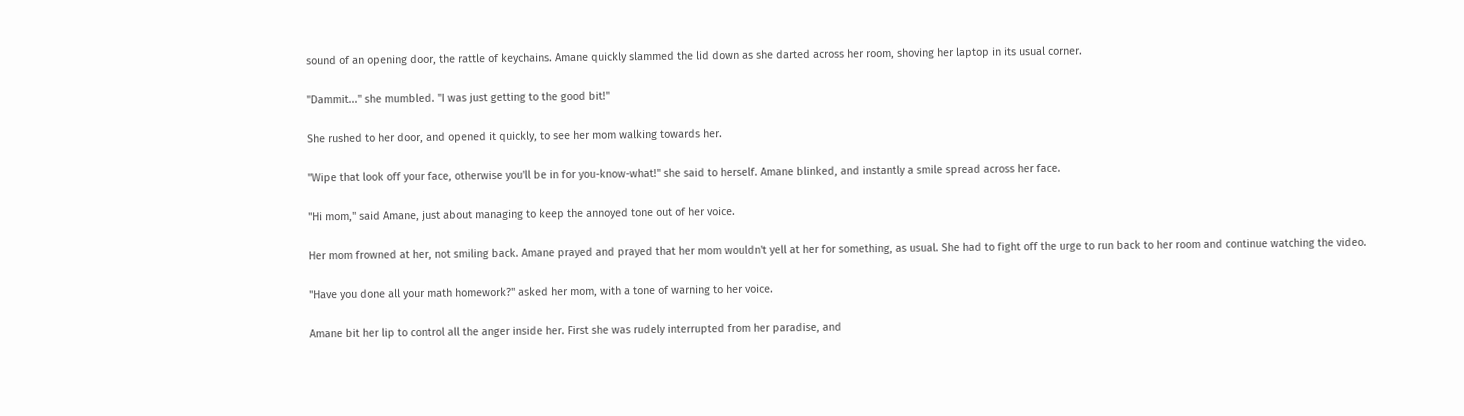sound of an opening door, the rattle of keychains. Amane quickly slammed the lid down as she darted across her room, shoving her laptop in its usual corner.

"Dammit..." she mumbled. "I was just getting to the good bit!"

She rushed to her door, and opened it quickly, to see her mom walking towards her.

"Wipe that look off your face, otherwise you'll be in for you-know-what!" she said to herself. Amane blinked, and instantly a smile spread across her face.

"Hi mom," said Amane, just about managing to keep the annoyed tone out of her voice.

Her mom frowned at her, not smiling back. Amane prayed and prayed that her mom wouldn't yell at her for something, as usual. She had to fight off the urge to run back to her room and continue watching the video.

"Have you done all your math homework?" asked her mom, with a tone of warning to her voice.

Amane bit her lip to control all the anger inside her. First she was rudely interrupted from her paradise, and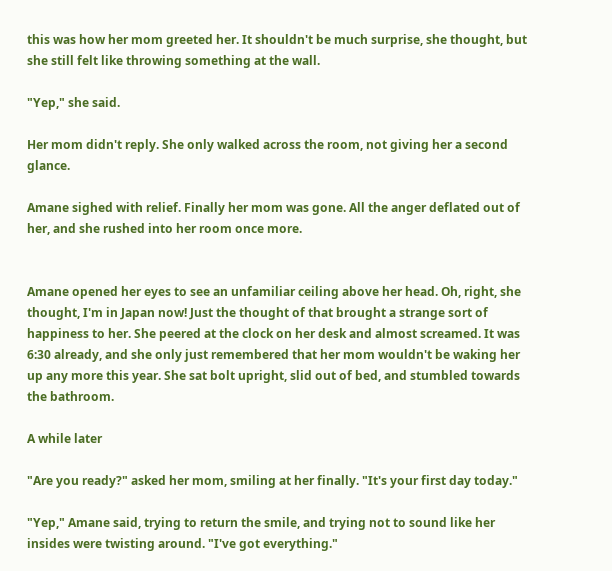this was how her mom greeted her. It shouldn't be much surprise, she thought, but she still felt like throwing something at the wall.

"Yep," she said.

Her mom didn't reply. She only walked across the room, not giving her a second glance.

Amane sighed with relief. Finally her mom was gone. All the anger deflated out of her, and she rushed into her room once more.


Amane opened her eyes to see an unfamiliar ceiling above her head. Oh, right, she thought, I'm in Japan now! Just the thought of that brought a strange sort of happiness to her. She peered at the clock on her desk and almost screamed. It was 6:30 already, and she only just remembered that her mom wouldn't be waking her up any more this year. She sat bolt upright, slid out of bed, and stumbled towards the bathroom.

A while later

"Are you ready?" asked her mom, smiling at her finally. "It's your first day today."

"Yep," Amane said, trying to return the smile, and trying not to sound like her insides were twisting around. "I've got everything."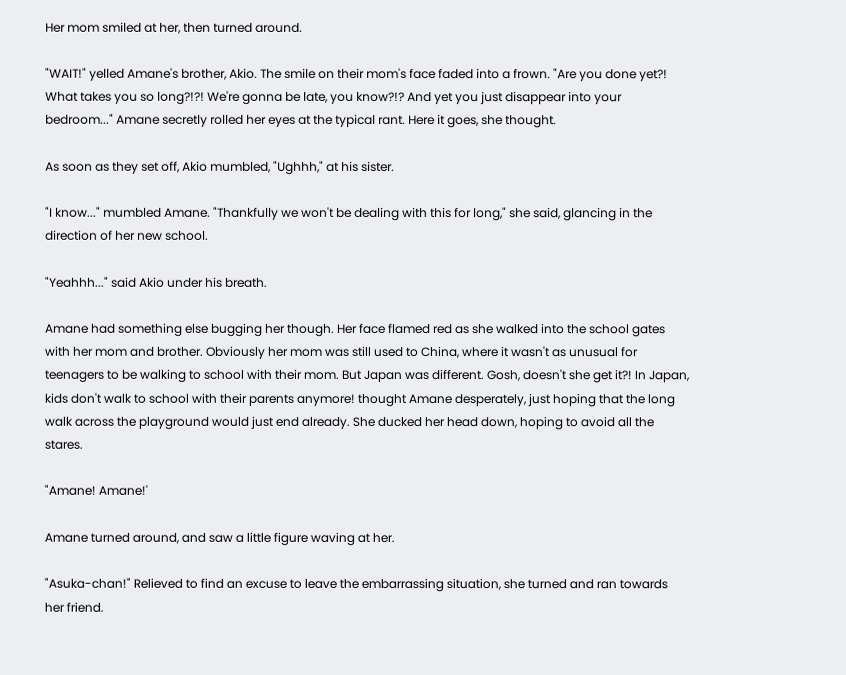Her mom smiled at her, then turned around.

"WAIT!" yelled Amane's brother, Akio. The smile on their mom's face faded into a frown. "Are you done yet?! What takes you so long?!?! We're gonna be late, you know?!? And yet you just disappear into your bedroom..." Amane secretly rolled her eyes at the typical rant. Here it goes, she thought.

As soon as they set off, Akio mumbled, "Ughhh," at his sister.

"I know..." mumbled Amane. "Thankfully we won't be dealing with this for long," she said, glancing in the direction of her new school.

"Yeahhh..." said Akio under his breath.

Amane had something else bugging her though. Her face flamed red as she walked into the school gates with her mom and brother. Obviously her mom was still used to China, where it wasn't as unusual for teenagers to be walking to school with their mom. But Japan was different. Gosh, doesn't she get it?! In Japan, kids don't walk to school with their parents anymore! thought Amane desperately, just hoping that the long walk across the playground would just end already. She ducked her head down, hoping to avoid all the stares.

"Amane! Amane!'

Amane turned around, and saw a little figure waving at her.

"Asuka-chan!" Relieved to find an excuse to leave the embarrassing situation, she turned and ran towards her friend.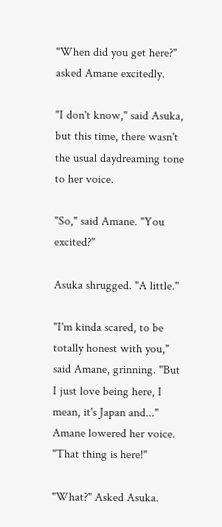"When did you get here?" asked Amane excitedly.

"I don't know," said Asuka, but this time, there wasn't the usual daydreaming tone to her voice.

"So," said Amane. "You excited?"

Asuka shrugged. "A little."

"I'm kinda scared, to be totally honest with you," said Amane, grinning. "But I just love being here, I mean, it's Japan and..." Amane lowered her voice. "That thing is here!"

"What?" Asked Asuka.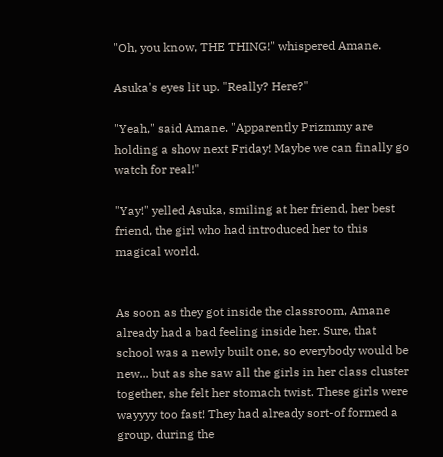"Oh, you know, THE THING!" whispered Amane.

Asuka's eyes lit up. "Really? Here?"

"Yeah," said Amane. "Apparently Prizmmy are holding a show next Friday! Maybe we can finally go watch for real!"

"Yay!" yelled Asuka, smiling at her friend, her best friend, the girl who had introduced her to this magical world.


As soon as they got inside the classroom, Amane already had a bad feeling inside her. Sure, that school was a newly built one, so everybody would be new... but as she saw all the girls in her class cluster together, she felt her stomach twist. These girls were wayyyy too fast! They had already sort-of formed a group, during the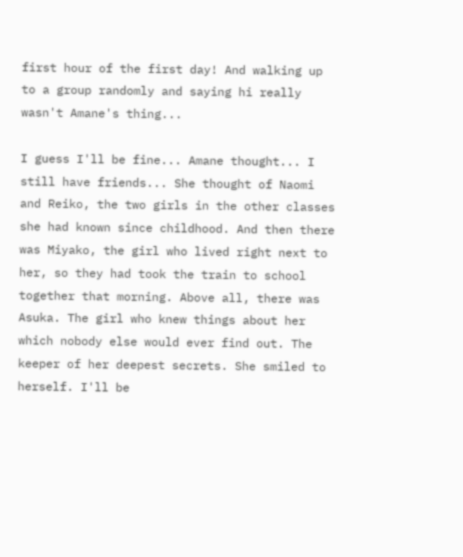first hour of the first day! And walking up to a group randomly and saying hi really wasn't Amane's thing...

I guess I'll be fine... Amane thought... I still have friends... She thought of Naomi and Reiko, the two girls in the other classes she had known since childhood. And then there was Miyako, the girl who lived right next to her, so they had took the train to school together that morning. Above all, there was Asuka. The girl who knew things about her which nobody else would ever find out. The keeper of her deepest secrets. She smiled to herself. I'll be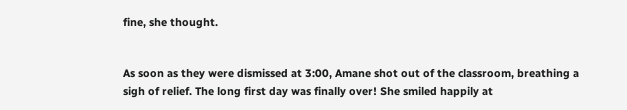fine, she thought.


As soon as they were dismissed at 3:00, Amane shot out of the classroom, breathing a sigh of relief. The long first day was finally over! She smiled happily at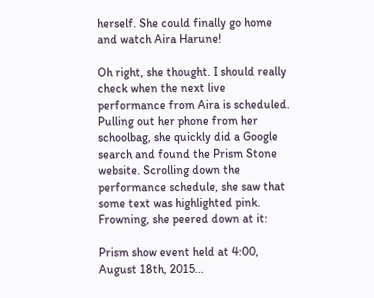herself. She could finally go home and watch Aira Harune!

Oh right, she thought. I should really check when the next live performance from Aira is scheduled. Pulling out her phone from her schoolbag, she quickly did a Google search and found the Prism Stone website. Scrolling down the performance schedule, she saw that some text was highlighted pink. Frowning, she peered down at it:

Prism show event held at 4:00, August 18th, 2015...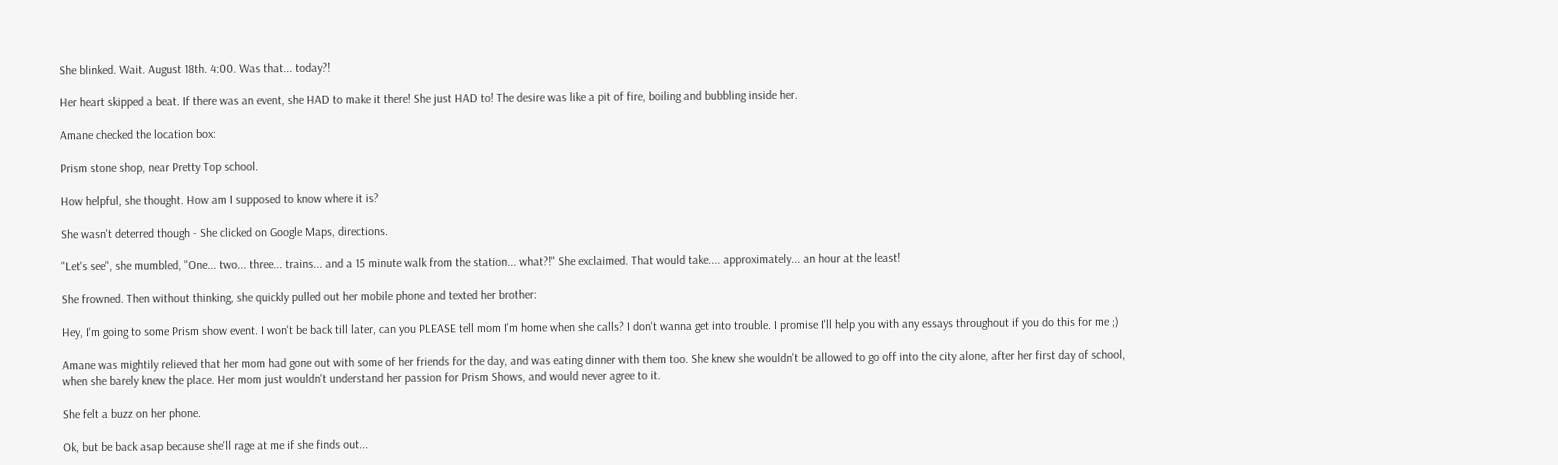She blinked. Wait. August 18th. 4:00. Was that... today?!

Her heart skipped a beat. If there was an event, she HAD to make it there! She just HAD to! The desire was like a pit of fire, boiling and bubbling inside her.

Amane checked the location box:

Prism stone shop, near Pretty Top school.

How helpful, she thought. How am I supposed to know where it is?

She wasn't deterred though - She clicked on Google Maps, directions.

"Let's see", she mumbled, "One... two... three... trains... and a 15 minute walk from the station... what?!" She exclaimed. That would take.... approximately... an hour at the least!

She frowned. Then without thinking, she quickly pulled out her mobile phone and texted her brother:

Hey, I'm going to some Prism show event. I won't be back till later, can you PLEASE tell mom I'm home when she calls? I don't wanna get into trouble. I promise I'll help you with any essays throughout if you do this for me ;)

Amane was mightily relieved that her mom had gone out with some of her friends for the day, and was eating dinner with them too. She knew she wouldn't be allowed to go off into the city alone, after her first day of school, when she barely knew the place. Her mom just wouldn't understand her passion for Prism Shows, and would never agree to it.

She felt a buzz on her phone.

Ok, but be back asap because she'll rage at me if she finds out...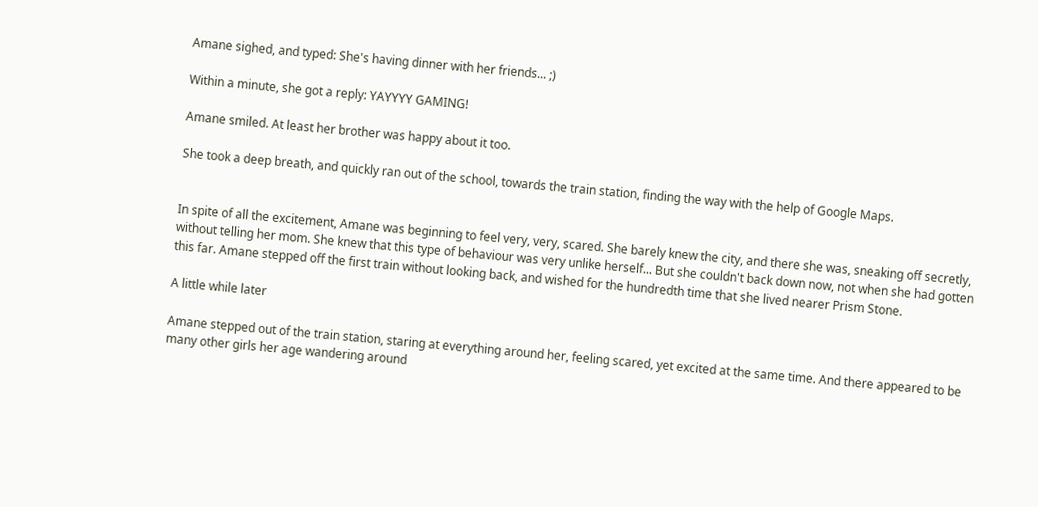Amane sighed, and typed: She's having dinner with her friends... ;)

Within a minute, she got a reply: YAYYYY GAMING!

Amane smiled. At least her brother was happy about it too.

She took a deep breath, and quickly ran out of the school, towards the train station, finding the way with the help of Google Maps.


In spite of all the excitement, Amane was beginning to feel very, very, scared. She barely knew the city, and there she was, sneaking off secretly, without telling her mom. She knew that this type of behaviour was very unlike herself... But she couldn't back down now, not when she had gotten this far. Amane stepped off the first train without looking back, and wished for the hundredth time that she lived nearer Prism Stone.

A little while later

Amane stepped out of the train station, staring at everything around her, feeling scared, yet excited at the same time. And there appeared to be many other girls her age wandering around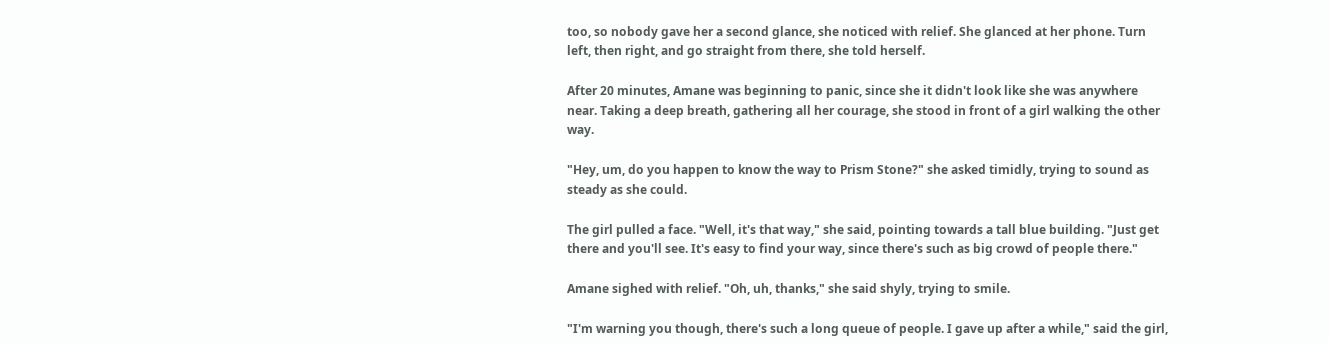too, so nobody gave her a second glance, she noticed with relief. She glanced at her phone. Turn left, then right, and go straight from there, she told herself.

After 20 minutes, Amane was beginning to panic, since she it didn't look like she was anywhere near. Taking a deep breath, gathering all her courage, she stood in front of a girl walking the other way.

"Hey, um, do you happen to know the way to Prism Stone?" she asked timidly, trying to sound as steady as she could.

The girl pulled a face. "Well, it's that way," she said, pointing towards a tall blue building. "Just get there and you'll see. It's easy to find your way, since there's such as big crowd of people there."

Amane sighed with relief. "Oh, uh, thanks," she said shyly, trying to smile.

"I'm warning you though, there's such a long queue of people. I gave up after a while," said the girl,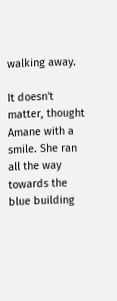walking away.

It doesn't matter, thought Amane with a smile. She ran all the way towards the blue building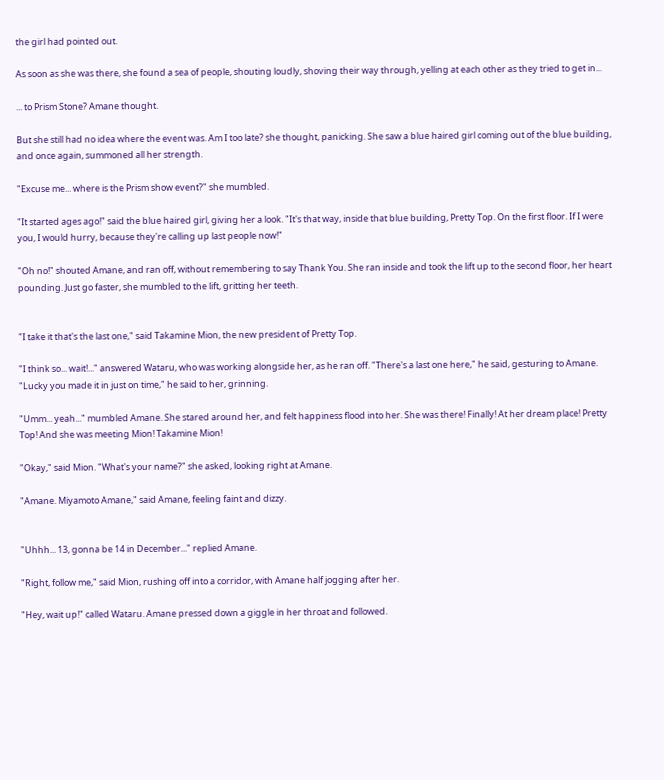the girl had pointed out.

As soon as she was there, she found a sea of people, shouting loudly, shoving their way through, yelling at each other as they tried to get in...

... to Prism Stone? Amane thought.

But she still had no idea where the event was. Am I too late? she thought, panicking. She saw a blue haired girl coming out of the blue building, and once again, summoned all her strength.

"Excuse me... where is the Prism show event?" she mumbled.

"It started ages ago!" said the blue haired girl, giving her a look. "It's that way, inside that blue building, Pretty Top. On the first floor. If I were you, I would hurry, because they're calling up last people now!"

"Oh no!" shouted Amane, and ran off, without remembering to say Thank You. She ran inside and took the lift up to the second floor, her heart pounding. Just go faster, she mumbled to the lift, gritting her teeth.


"I take it that's the last one," said Takamine Mion, the new president of Pretty Top.

"I think so... wait!..." answered Wataru, who was working alongside her, as he ran off. "There's a last one here," he said, gesturing to Amane. "Lucky you made it in just on time," he said to her, grinning.

"Umm... yeah..." mumbled Amane. She stared around her, and felt happiness flood into her. She was there! Finally! At her dream place! Pretty Top! And she was meeting Mion! Takamine Mion!

"Okay," said Mion. "What's your name?" she asked, looking right at Amane.

"Amane. Miyamoto Amane," said Amane, feeling faint and dizzy.


"Uhhh... 13, gonna be 14 in December..." replied Amane.

"Right, follow me," said Mion, rushing off into a corridor, with Amane half jogging after her.

"Hey, wait up!" called Wataru. Amane pressed down a giggle in her throat and followed.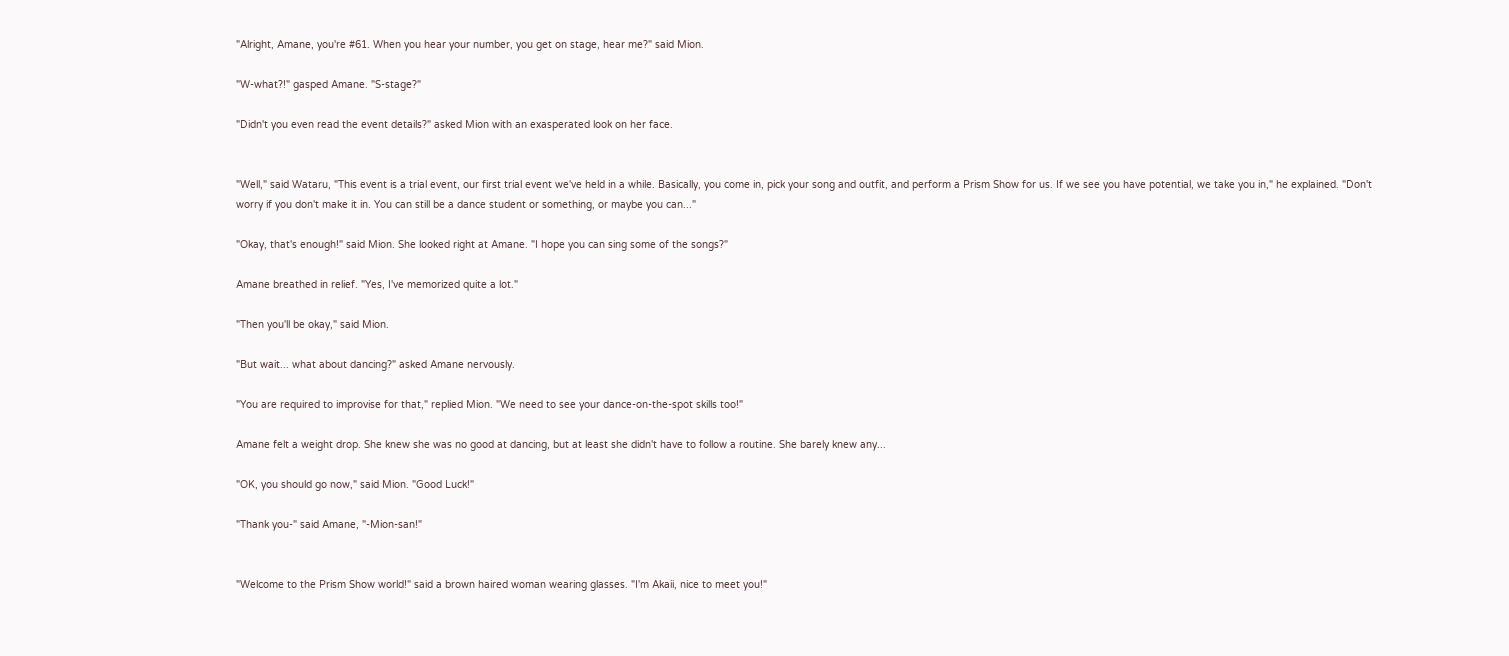"Alright, Amane, you're #61. When you hear your number, you get on stage, hear me?" said Mion.

"W-what?!" gasped Amane. "S-stage?"

"Didn't you even read the event details?" asked Mion with an exasperated look on her face.


"Well," said Wataru, "This event is a trial event, our first trial event we've held in a while. Basically, you come in, pick your song and outfit, and perform a Prism Show for us. If we see you have potential, we take you in," he explained. "Don't worry if you don't make it in. You can still be a dance student or something, or maybe you can..."

"Okay, that's enough!" said Mion. She looked right at Amane. "I hope you can sing some of the songs?"

Amane breathed in relief. "Yes, I've memorized quite a lot."

"Then you'll be okay," said Mion.

"But wait... what about dancing?" asked Amane nervously.

"You are required to improvise for that," replied Mion. "We need to see your dance-on-the-spot skills too!"

Amane felt a weight drop. She knew she was no good at dancing, but at least she didn't have to follow a routine. She barely knew any...

"OK, you should go now," said Mion. "Good Luck!"

"Thank you-" said Amane, "-Mion-san!"


"Welcome to the Prism Show world!" said a brown haired woman wearing glasses. "I'm Akaii, nice to meet you!"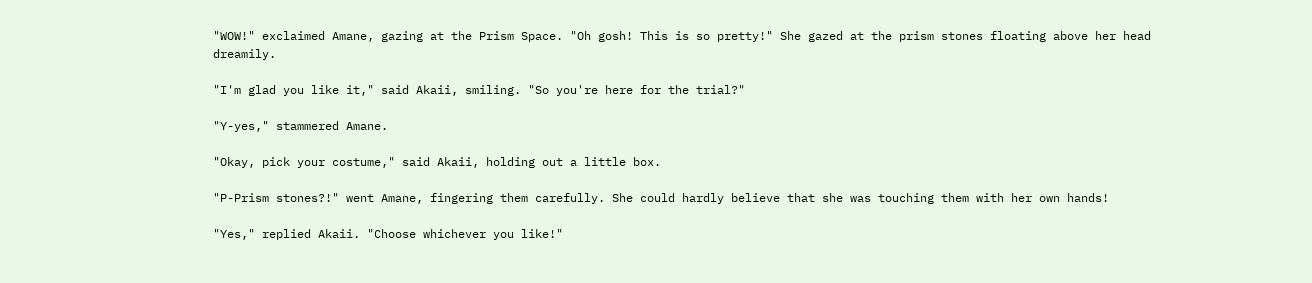"WOW!" exclaimed Amane, gazing at the Prism Space. "Oh gosh! This is so pretty!" She gazed at the prism stones floating above her head dreamily.

"I'm glad you like it," said Akaii, smiling. "So you're here for the trial?"

"Y-yes," stammered Amane.

"Okay, pick your costume," said Akaii, holding out a little box.

"P-Prism stones?!" went Amane, fingering them carefully. She could hardly believe that she was touching them with her own hands!

"Yes," replied Akaii. "Choose whichever you like!"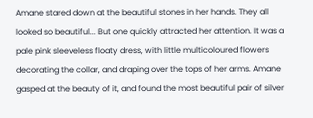Amane stared down at the beautiful stones in her hands. They all looked so beautiful... But one quickly attracted her attention. It was a pale pink sleeveless floaty dress, with little multicoloured flowers decorating the collar, and draping over the tops of her arms. Amane gasped at the beauty of it, and found the most beautiful pair of silver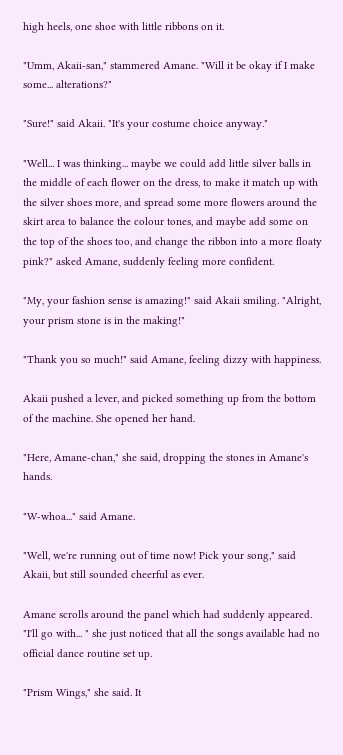high heels, one shoe with little ribbons on it.

"Umm, Akaii-san," stammered Amane. "Will it be okay if I make some... alterations?"

"Sure!" said Akaii. "It's your costume choice anyway."

"Well... I was thinking... maybe we could add little silver balls in the middle of each flower on the dress, to make it match up with the silver shoes more, and spread some more flowers around the skirt area to balance the colour tones, and maybe add some on the top of the shoes too, and change the ribbon into a more floaty pink?" asked Amane, suddenly feeling more confident.

"My, your fashion sense is amazing!" said Akaii smiling. "Alright, your prism stone is in the making!"

"Thank you so much!" said Amane, feeling dizzy with happiness.

Akaii pushed a lever, and picked something up from the bottom of the machine. She opened her hand.

"Here, Amane-chan," she said, dropping the stones in Amane's hands.

"W-whoa..." said Amane.

"Well, we're running out of time now! Pick your song," said Akaii, but still sounded cheerful as ever.

Amane scrolls around the panel which had suddenly appeared. "I'll go with... " she just noticed that all the songs available had no official dance routine set up.

"Prism Wings," she said. It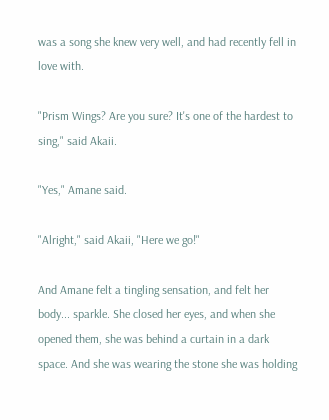was a song she knew very well, and had recently fell in love with.

"Prism Wings? Are you sure? It's one of the hardest to sing," said Akaii.

"Yes," Amane said.

"Alright," said Akaii, "Here we go!"

And Amane felt a tingling sensation, and felt her body... sparkle. She closed her eyes, and when she opened them, she was behind a curtain in a dark space. And she was wearing the stone she was holding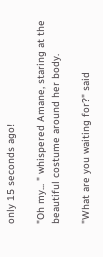only 15 seconds ago!

"Oh my... " whispered Amane, staring at the beautiful costume around her body.

"What are you waiting for?" said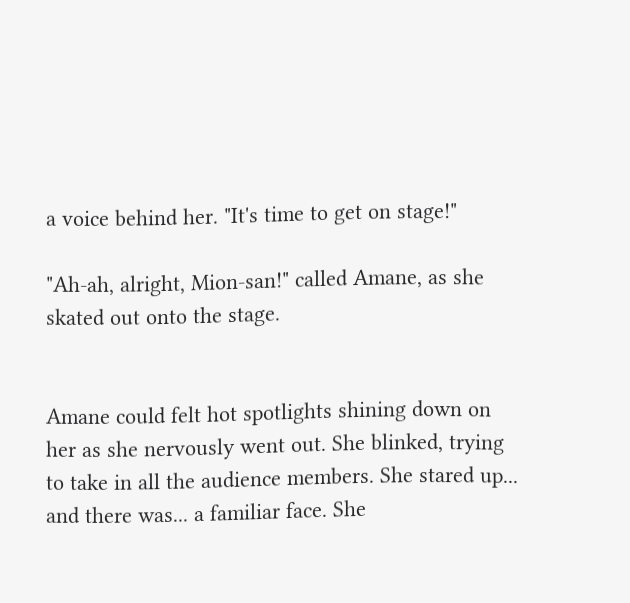a voice behind her. "It's time to get on stage!"

"Ah-ah, alright, Mion-san!" called Amane, as she skated out onto the stage.


Amane could felt hot spotlights shining down on her as she nervously went out. She blinked, trying to take in all the audience members. She stared up... and there was... a familiar face. She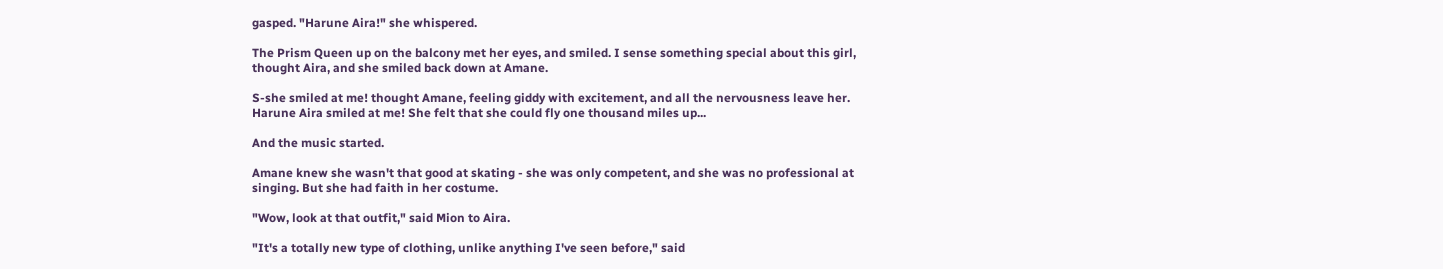gasped. "Harune Aira!" she whispered.

The Prism Queen up on the balcony met her eyes, and smiled. I sense something special about this girl, thought Aira, and she smiled back down at Amane.

S-she smiled at me! thought Amane, feeling giddy with excitement, and all the nervousness leave her. Harune Aira smiled at me! She felt that she could fly one thousand miles up...

And the music started.

Amane knew she wasn't that good at skating - she was only competent, and she was no professional at singing. But she had faith in her costume.

"Wow, look at that outfit," said Mion to Aira.

"It's a totally new type of clothing, unlike anything I've seen before," said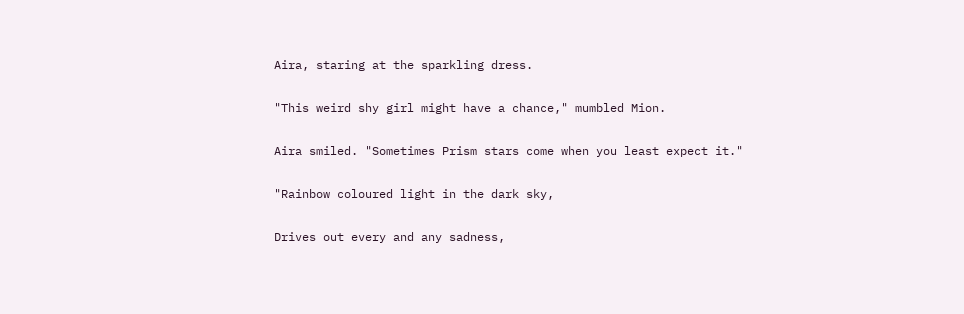Aira, staring at the sparkling dress.

"This weird shy girl might have a chance," mumbled Mion.

Aira smiled. "Sometimes Prism stars come when you least expect it."

"Rainbow coloured light in the dark sky,

Drives out every and any sadness,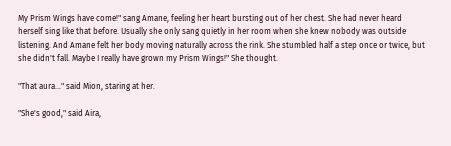My Prism Wings have come!" sang Amane, feeling her heart bursting out of her chest. She had never heard herself sing like that before. Usually she only sang quietly in her room when she knew nobody was outside listening. And Amane felt her body moving naturally across the rink. She stumbled half a step once or twice, but she didn't fall. Maybe I really have grown my Prism Wings!" She thought.

"That aura..." said Mion, staring at her.

"She's good," said Aira,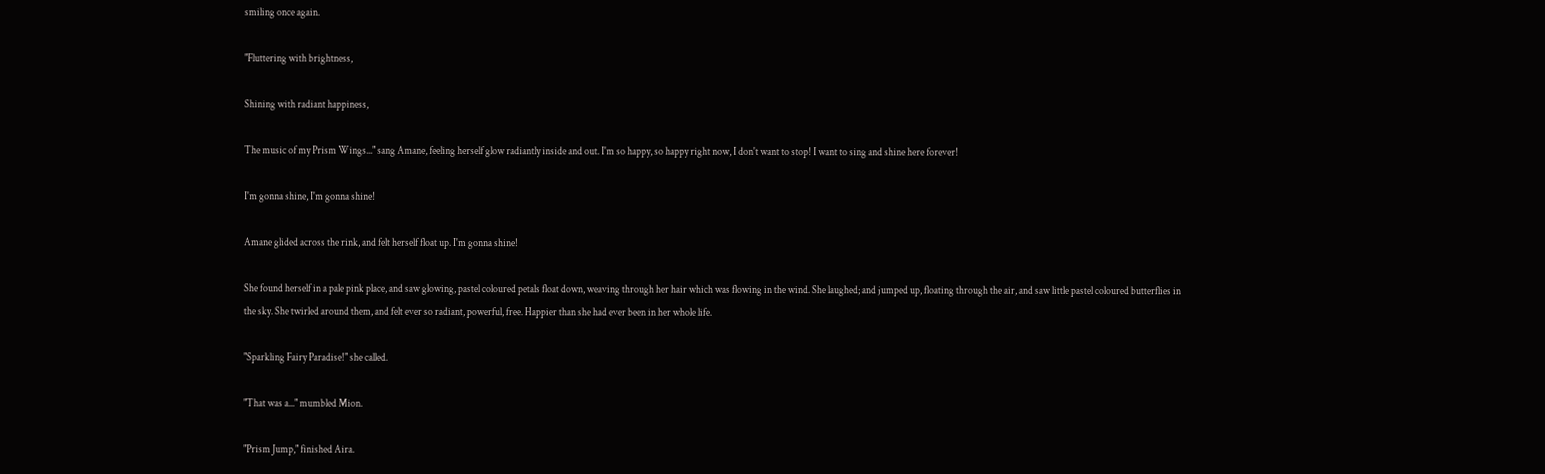smiling once again.

"Fluttering with brightness,

Shining with radiant happiness,

The music of my Prism Wings..." sang Amane, feeling herself glow radiantly inside and out. I'm so happy, so happy right now, I don't want to stop! I want to sing and shine here forever!

I'm gonna shine, I'm gonna shine!

Amane glided across the rink, and felt herself float up. I'm gonna shine!

She found herself in a pale pink place, and saw glowing, pastel coloured petals float down, weaving through her hair which was flowing in the wind. She laughed; and jumped up, floating through the air, and saw little pastel coloured butterflies in the sky. She twirled around them, and felt ever so radiant, powerful, free. Happier than she had ever been in her whole life.

"Sparkling Fairy Paradise!" she called.

"That was a..." mumbled Mion.

"Prism Jump," finished Aira.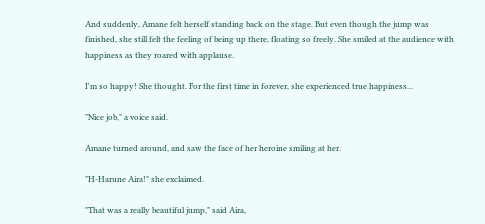And suddenly, Amane felt herself standing back on the stage. But even though the jump was finished, she still felt the feeling of being up there, floating so freely. She smiled at the audience with happiness as they roared with applause.

I'm so happy! She thought. For the first time in forever, she experienced true happiness...

"Nice job," a voice said.

Amane turned around, and saw the face of her heroine smiling at her.

"H-Harune Aira!" she exclaimed.

"That was a really beautiful jump," said Aira,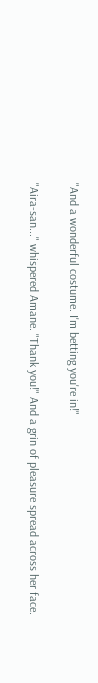"And a wonderful costume. I'm betting you're in!"

"Aira-san..." whispered Amane. "Thank you!" And a grin of pleasure spread across her face.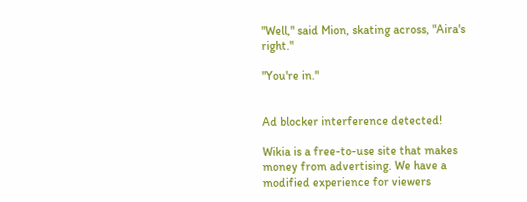"Well," said Mion, skating across, "Aira's right."

"You're in."


Ad blocker interference detected!

Wikia is a free-to-use site that makes money from advertising. We have a modified experience for viewers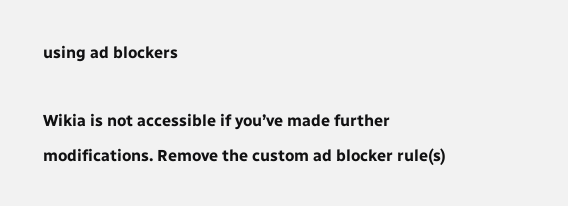using ad blockers

Wikia is not accessible if you’ve made further modifications. Remove the custom ad blocker rule(s)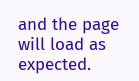and the page will load as expected.